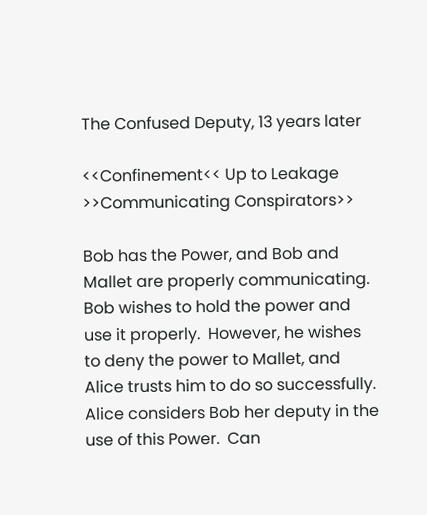The Confused Deputy, 13 years later

<<Confinement<< Up to Leakage >>Communicating Conspirators>>

Bob has the Power, and Bob and Mallet are properly communicating.  Bob wishes to hold the power and use it properly.  However, he wishes to deny the power to Mallet, and Alice trusts him to do so successfully.  Alice considers Bob her deputy in the use of this Power.  Can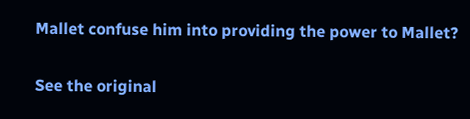Mallet confuse him into providing the power to Mallet?

See the original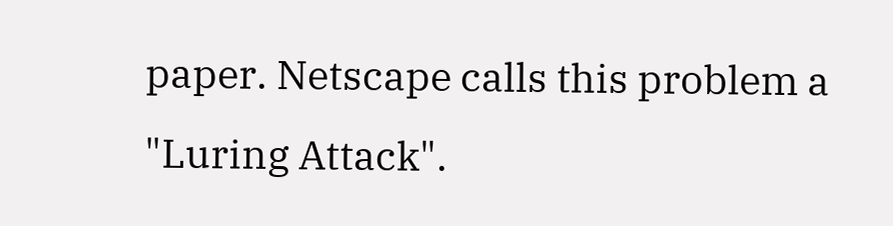paper. Netscape calls this problem a "Luring Attack".